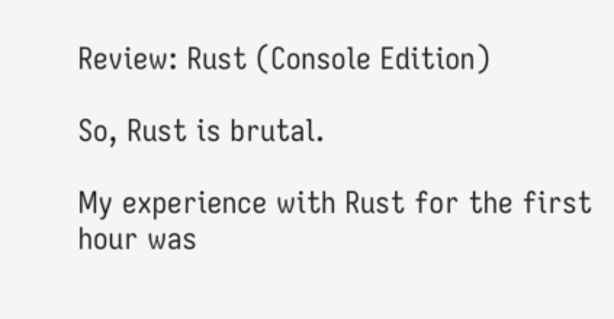Review: Rust (Console Edition)

So, Rust is brutal.

My experience with Rust for the first hour was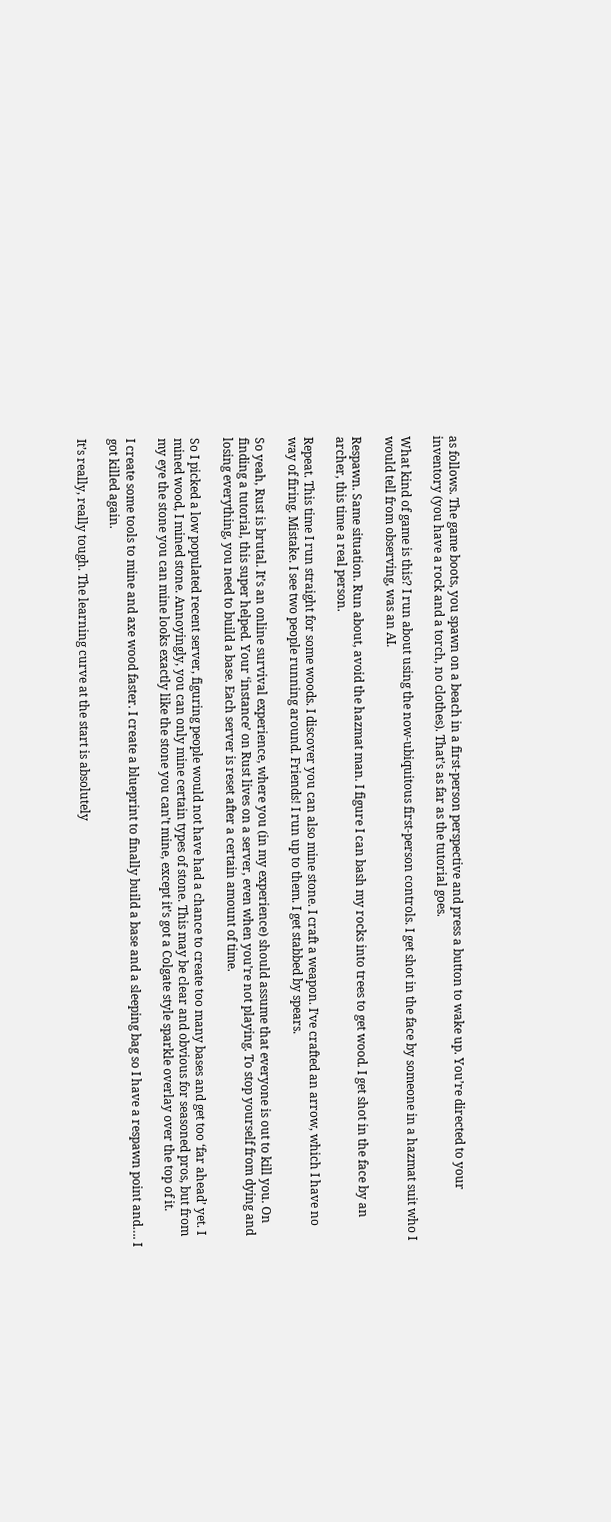as follows. The game boots, you spawn on a beach in a first-person perspective and press a button to wake up. You’re directed to your inventory (you have a rock and a torch, no clothes). That’s as far as the tutorial goes.

What kind of game is this? I run about using the now-ubiquitous first-person controls. I get shot in the face by someone in a hazmat suit who I would tell from observing, was an AI.

Respawn. Same situation. Run about, avoid the hazmat man. I figure I can bash my rocks into trees to get wood. I get shot in the face by an archer, this time a real person.

Repeat. This time I run straight for some woods. I discover you can also mine stone. I craft a weapon. I’ve crafted an arrow, which I have no way of firing. Mistake. I see two people running around. Friends! I run up to them. I get stabbed by spears.

So yeah, Rust is brutal. It’s an online survival experience, where you (in my experience) should assume that everyone is out to kill you. On finding a tutorial, this super helped. Your ‘instance’ on Rust lives on a server, even when you’re not playing. To stop yourself from dying and losing everything, you need to build a base. Each server is reset after a certain amount of time.

So I picked a low populated recent server, figuring people would not have had a chance to create too many bases and get too ‘far ahead’ yet. I mined wood, I mined stone. Annoyingly, you can only mine certain types of stone. This may be clear and obvious for seasoned pros, but from my eye the stone you can mine looks exactly like the stone you can’t mine, except it’s got a Colgate style sparkle overlay over the top of it.

I create some tools to mine and axe wood faster. I create a blueprint to finally build a base and a sleeping bag so I have a respawn point and…. I got killed again.

It’s really, really tough. The learning curve at the start is absolutely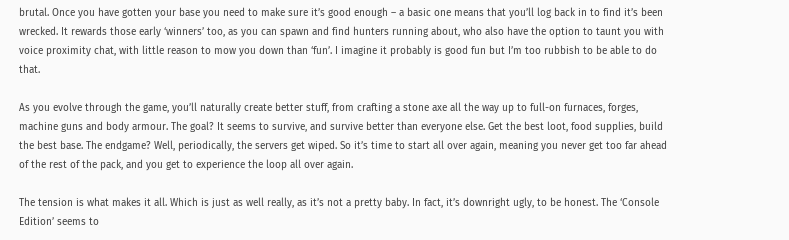brutal. Once you have gotten your base you need to make sure it’s good enough – a basic one means that you’ll log back in to find it’s been wrecked. It rewards those early ‘winners’ too, as you can spawn and find hunters running about, who also have the option to taunt you with voice proximity chat, with little reason to mow you down than ‘fun’. I imagine it probably is good fun but I’m too rubbish to be able to do that.

As you evolve through the game, you’ll naturally create better stuff, from crafting a stone axe all the way up to full-on furnaces, forges, machine guns and body armour. The goal? It seems to survive, and survive better than everyone else. Get the best loot, food supplies, build the best base. The endgame? Well, periodically, the servers get wiped. So it’s time to start all over again, meaning you never get too far ahead of the rest of the pack, and you get to experience the loop all over again.

The tension is what makes it all. Which is just as well really, as it’s not a pretty baby. In fact, it’s downright ugly, to be honest. The ‘Console Edition’ seems to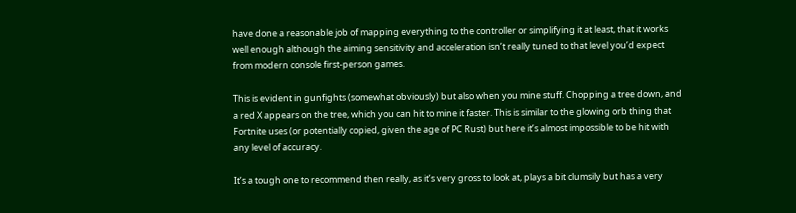have done a reasonable job of mapping everything to the controller or simplifying it at least, that it works well enough although the aiming sensitivity and acceleration isn’t really tuned to that level you’d expect from modern console first-person games.

This is evident in gunfights (somewhat obviously) but also when you mine stuff. Chopping a tree down, and a red X appears on the tree, which you can hit to mine it faster. This is similar to the glowing orb thing that Fortnite uses (or potentially copied, given the age of PC Rust) but here it’s almost impossible to be hit with any level of accuracy.

It’s a tough one to recommend then really, as it’s very gross to look at, plays a bit clumsily but has a very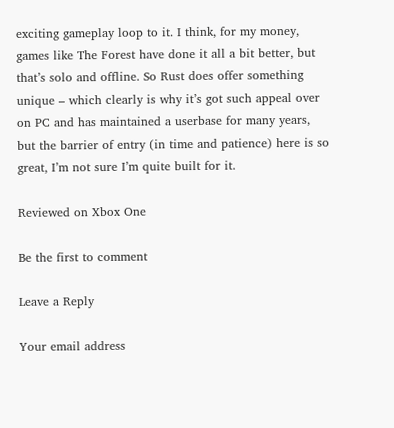exciting gameplay loop to it. I think, for my money, games like The Forest have done it all a bit better, but that’s solo and offline. So Rust does offer something unique – which clearly is why it’s got such appeal over on PC and has maintained a userbase for many years, but the barrier of entry (in time and patience) here is so great, I’m not sure I’m quite built for it.

Reviewed on Xbox One

Be the first to comment

Leave a Reply

Your email address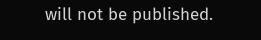will not be published.